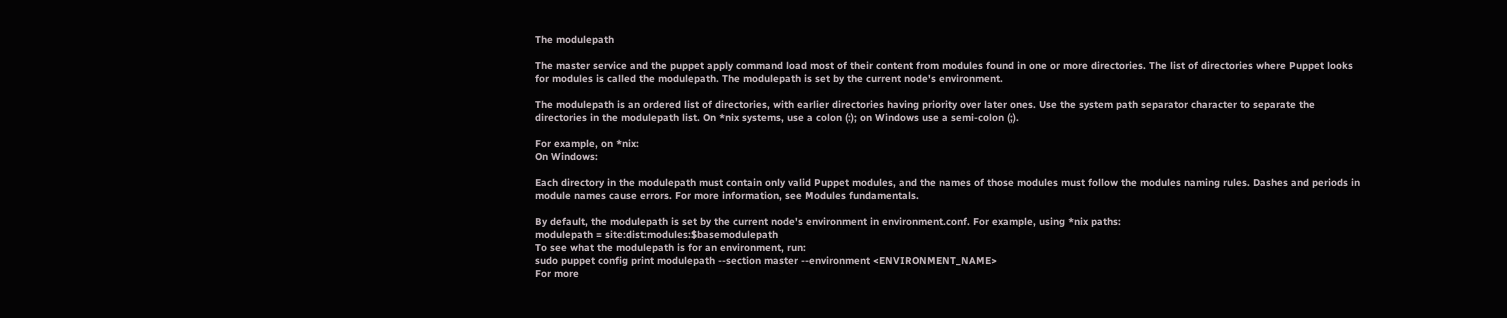The modulepath

The master service and the puppet apply command load most of their content from modules found in one or more directories. The list of directories where Puppet looks for modules is called the modulepath. The modulepath is set by the current node's environment.

The modulepath is an ordered list of directories, with earlier directories having priority over later ones. Use the system path separator character to separate the directories in the modulepath list. On *nix systems, use a colon (:); on Windows use a semi-colon (;).

For example, on *nix:
On Windows:

Each directory in the modulepath must contain only valid Puppet modules, and the names of those modules must follow the modules naming rules. Dashes and periods in module names cause errors. For more information, see Modules fundamentals.

By default, the modulepath is set by the current node's environment in environment.conf. For example, using *nix paths:
modulepath = site:dist:modules:$basemodulepath
To see what the modulepath is for an environment, run:
sudo puppet config print modulepath --section master --environment <ENVIRONMENT_NAME>
For more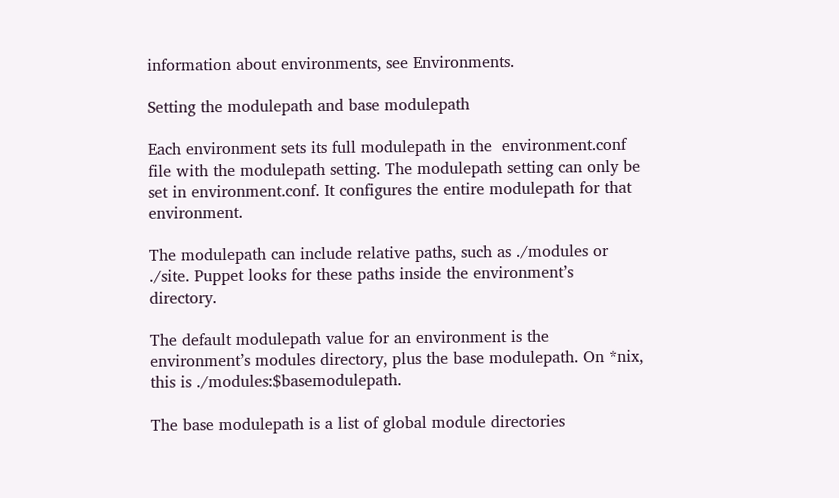information about environments, see Environments.

Setting the modulepath and base modulepath

Each environment sets its full modulepath in the  environment.conf  file with the modulepath setting. The modulepath setting can only be set in environment.conf. It configures the entire modulepath for that environment.

The modulepath can include relative paths, such as ./modules or ./site. Puppet looks for these paths inside the environment’s directory.

The default modulepath value for an environment is the environment’s modules directory, plus the base modulepath. On *nix, this is ./modules:$basemodulepath.

The base modulepath is a list of global module directories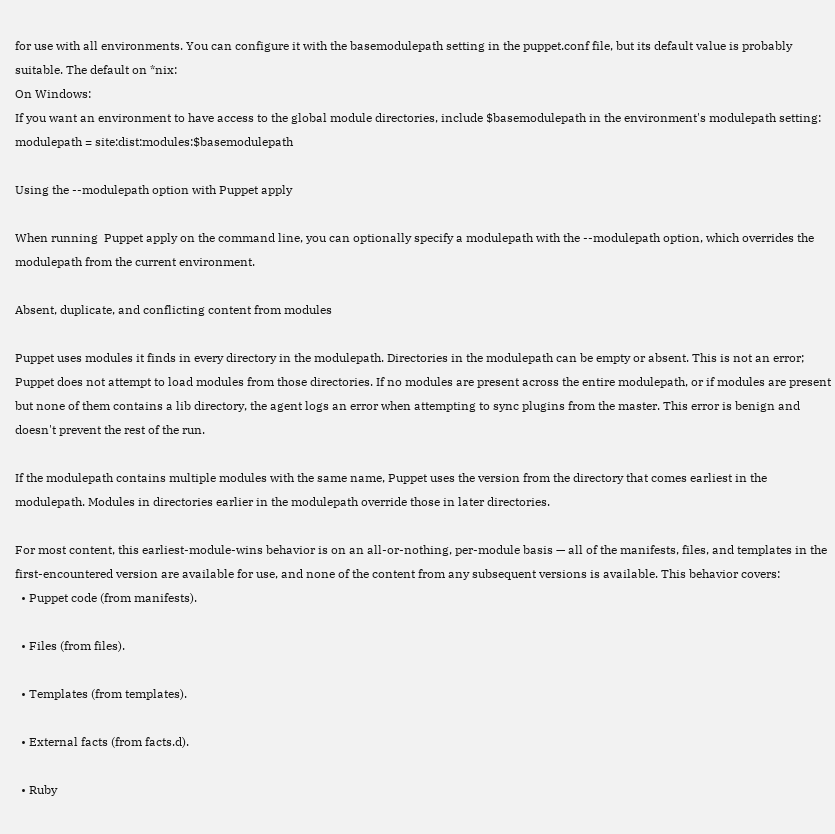for use with all environments. You can configure it with the basemodulepath setting in the puppet.conf file, but its default value is probably suitable. The default on *nix:
On Windows:
If you want an environment to have access to the global module directories, include $basemodulepath in the environment's modulepath setting:
modulepath = site:dist:modules:$basemodulepath

Using the --modulepath option with Puppet apply

When running  Puppet apply on the command line, you can optionally specify a modulepath with the --modulepath option, which overrides the modulepath from the current environment.

Absent, duplicate, and conflicting content from modules

Puppet uses modules it finds in every directory in the modulepath. Directories in the modulepath can be empty or absent. This is not an error; Puppet does not attempt to load modules from those directories. If no modules are present across the entire modulepath, or if modules are present but none of them contains a lib directory, the agent logs an error when attempting to sync plugins from the master. This error is benign and doesn't prevent the rest of the run.

If the modulepath contains multiple modules with the same name, Puppet uses the version from the directory that comes earliest in the modulepath. Modules in directories earlier in the modulepath override those in later directories.

For most content, this earliest-module-wins behavior is on an all-or-nothing, per-module basis — all of the manifests, files, and templates in the first-encountered version are available for use, and none of the content from any subsequent versions is available. This behavior covers:
  • Puppet code (from manifests).

  • Files (from files).

  • Templates (from templates).

  • External facts (from facts.d).

  • Ruby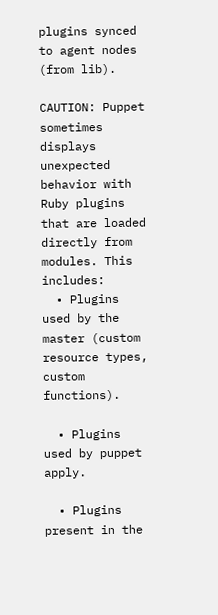plugins synced to agent nodes (from lib).

CAUTION: Puppet sometimes displays unexpected behavior with  Ruby plugins that are loaded directly from modules. This includes:
  • Plugins used by the master (custom resource types, custom functions).

  • Plugins used by puppet apply.

  • Plugins present in the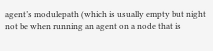agent’s modulepath (which is usually empty but night not be when running an agent on a node that is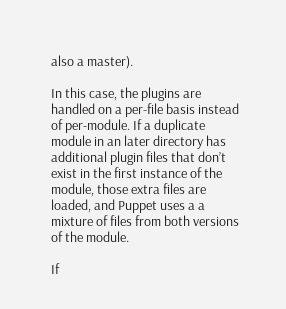also a master).

In this case, the plugins are handled on a per-file basis instead of per-module. If a duplicate module in an later directory has additional plugin files that don’t exist in the first instance of the module, those extra files are loaded, and Puppet uses a a mixture of files from both versions of the module.

If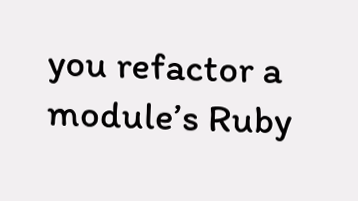you refactor a module’s Ruby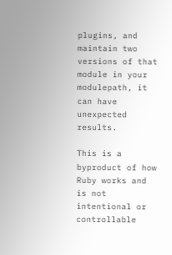plugins, and maintain two versions of that module in your modulepath, it can have unexpected results.

This is a byproduct of how Ruby works and is not intentional or controllable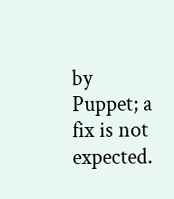by Puppet; a fix is not expected.